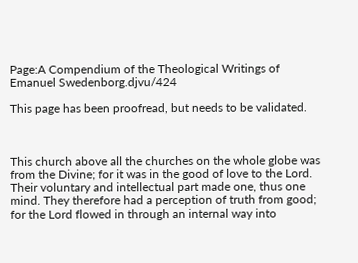Page:A Compendium of the Theological Writings of Emanuel Swedenborg.djvu/424

This page has been proofread, but needs to be validated.



This church above all the churches on the whole globe was from the Divine; for it was in the good of love to the Lord. Their voluntary and intellectual part made one, thus one mind. They therefore had a perception of truth from good; for the Lord flowed in through an internal way into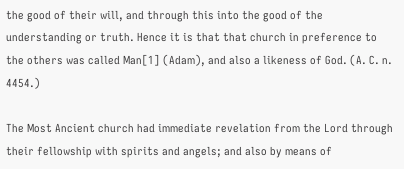the good of their will, and through this into the good of the understanding or truth. Hence it is that that church in preference to the others was called Man[1] (Adam), and also a likeness of God. (A. C. n. 4454.)

The Most Ancient church had immediate revelation from the Lord through their fellowship with spirits and angels; and also by means of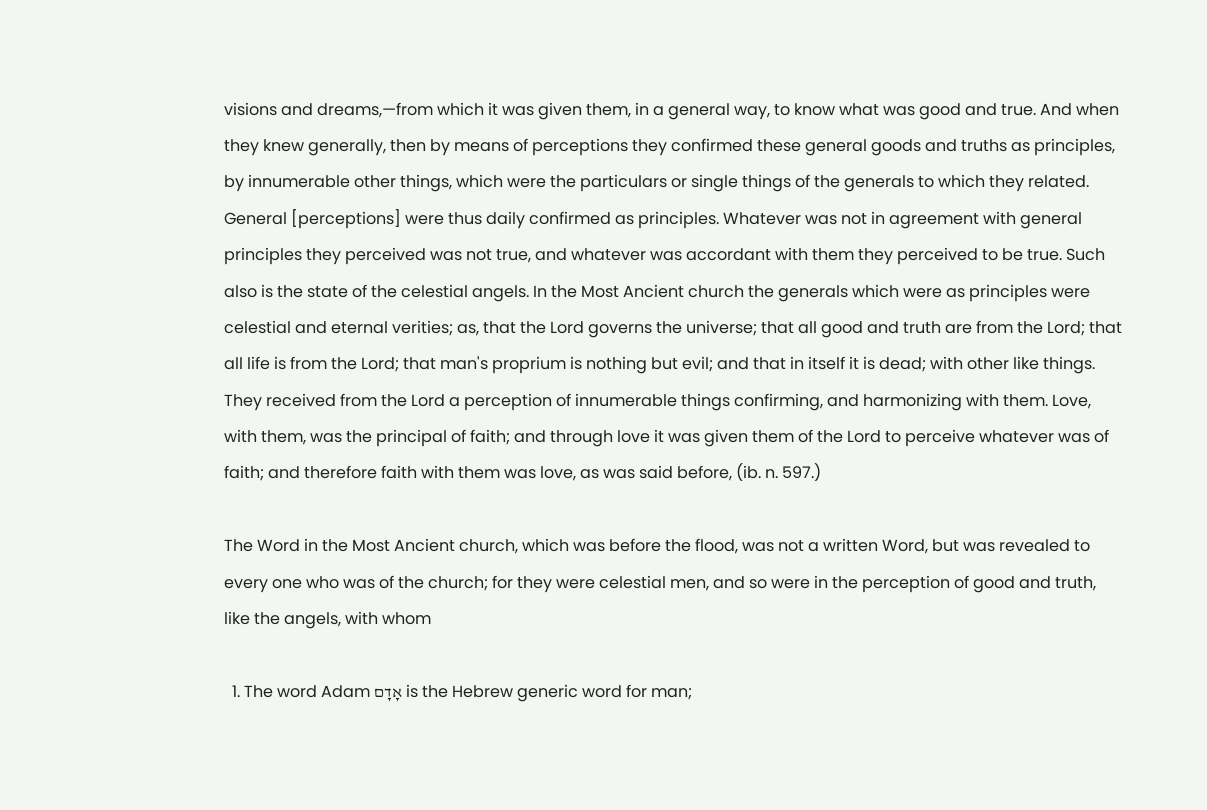visions and dreams,—from which it was given them, in a general way, to know what was good and true. And when they knew generally, then by means of perceptions they confirmed these general goods and truths as principles, by innumerable other things, which were the particulars or single things of the generals to which they related. General [perceptions] were thus daily confirmed as principles. Whatever was not in agreement with general principles they perceived was not true, and whatever was accordant with them they perceived to be true. Such also is the state of the celestial angels. In the Most Ancient church the generals which were as principles were celestial and eternal verities; as, that the Lord governs the universe; that all good and truth are from the Lord; that all life is from the Lord; that man's proprium is nothing but evil; and that in itself it is dead; with other like things. They received from the Lord a perception of innumerable things confirming, and harmonizing with them. Love, with them, was the principal of faith; and through love it was given them of the Lord to perceive whatever was of faith; and therefore faith with them was love, as was said before, (ib. n. 597.)

The Word in the Most Ancient church, which was before the flood, was not a written Word, but was revealed to every one who was of the church; for they were celestial men, and so were in the perception of good and truth, like the angels, with whom

  1. The word Adam אָדָם is the Hebrew generic word for man;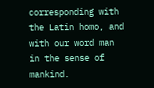corresponding with the Latin homo, and with our word man in the sense of mankind.